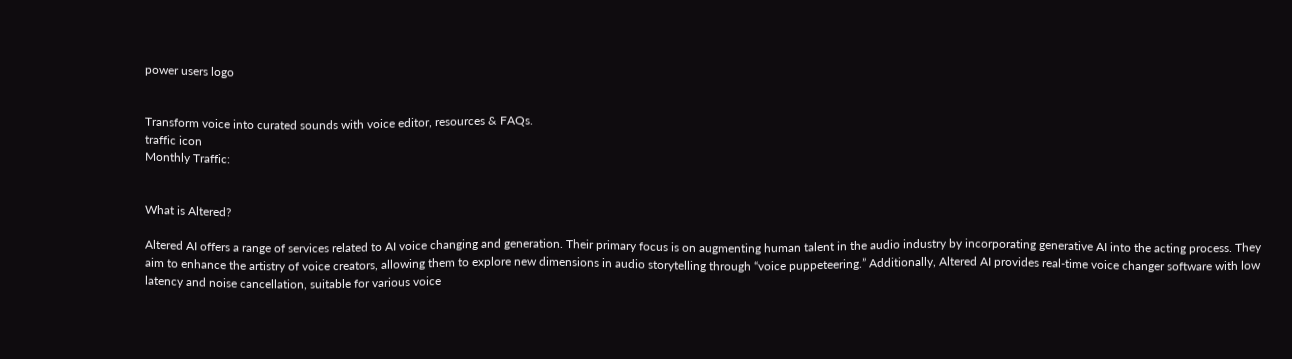power users logo


Transform voice into curated sounds with voice editor, resources & FAQs.
traffic icon
Monthly Traffic:


What is Altered?

Altered AI offers a range of services related to AI voice changing and generation. Their primary focus is on augmenting human talent in the audio industry by incorporating generative AI into the acting process. They aim to enhance the artistry of voice creators, allowing them to explore new dimensions in audio storytelling through “voice puppeteering.” Additionally, Altered AI provides real-time voice changer software with low latency and noise cancellation, suitable for various voice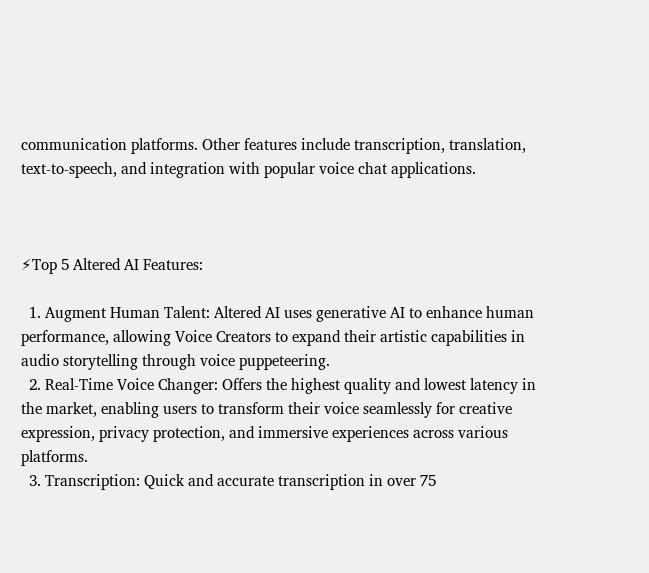communication platforms. Other features include transcription, translation, text-to-speech, and integration with popular voice chat applications.



⚡Top 5 Altered AI Features:

  1. Augment Human Talent: Altered AI uses generative AI to enhance human performance, allowing Voice Creators to expand their artistic capabilities in audio storytelling through voice puppeteering.
  2. Real-Time Voice Changer: Offers the highest quality and lowest latency in the market, enabling users to transform their voice seamlessly for creative expression, privacy protection, and immersive experiences across various platforms.
  3. Transcription: Quick and accurate transcription in over 75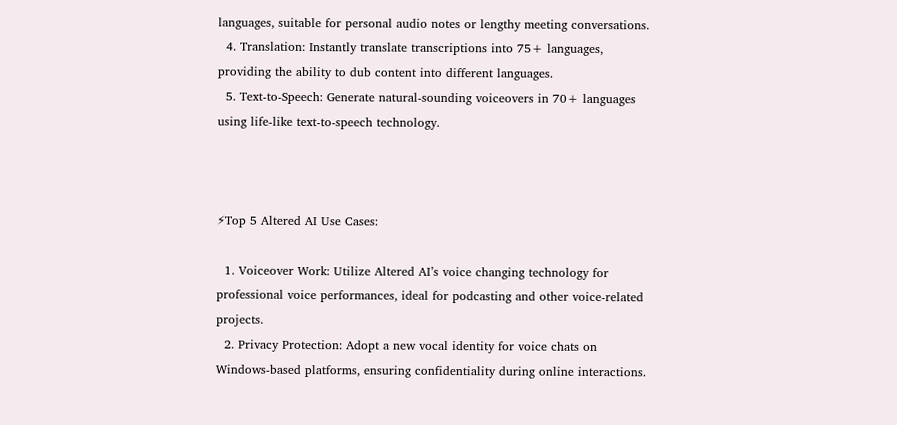languages, suitable for personal audio notes or lengthy meeting conversations.
  4. Translation: Instantly translate transcriptions into 75+ languages, providing the ability to dub content into different languages.
  5. Text-to-Speech: Generate natural-sounding voiceovers in 70+ languages using life-like text-to-speech technology.



⚡Top 5 Altered AI Use Cases:

  1. Voiceover Work: Utilize Altered AI’s voice changing technology for professional voice performances, ideal for podcasting and other voice-related projects.
  2. Privacy Protection: Adopt a new vocal identity for voice chats on Windows-based platforms, ensuring confidentiality during online interactions.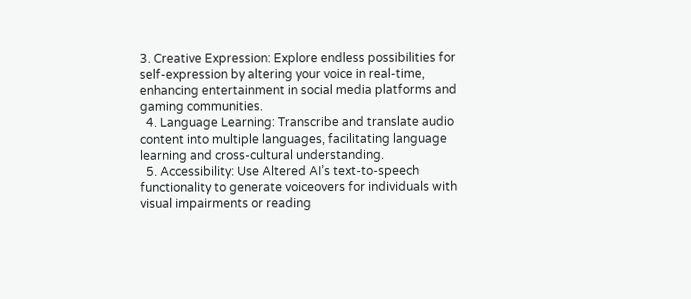3. Creative Expression: Explore endless possibilities for self-expression by altering your voice in real-time, enhancing entertainment in social media platforms and gaming communities.
  4. Language Learning: Transcribe and translate audio content into multiple languages, facilitating language learning and cross-cultural understanding.
  5. Accessibility: Use Altered AI’s text-to-speech functionality to generate voiceovers for individuals with visual impairments or reading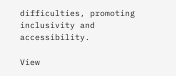difficulties, promoting inclusivity and accessibility.

View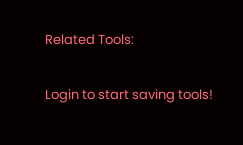Related Tools:

Login to start saving tools!